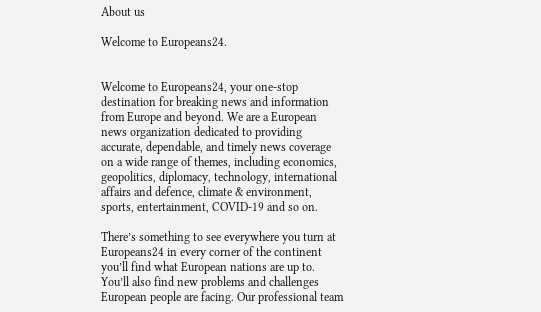About us

Welcome to Europeans24.


Welcome to Europeans24, your one-stop destination for breaking news and information from Europe and beyond. We are a European news organization dedicated to providing accurate, dependable, and timely news coverage on a wide range of themes, including economics, geopolitics, diplomacy, technology, international affairs and defence, climate & environment, sports, entertainment, COVID-19 and so on.

There’s something to see everywhere you turn at Europeans24 in every corner of the continent you’ll find what European nations are up to. You’ll also find new problems and challenges European people are facing. Our professional team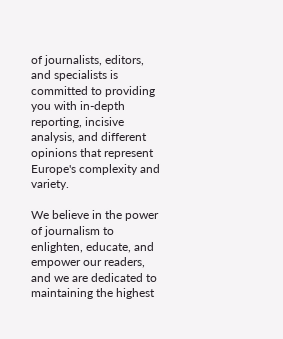of journalists, editors, and specialists is committed to providing you with in-depth reporting, incisive analysis, and different opinions that represent Europe's complexity and variety.

We believe in the power of journalism to enlighten, educate, and empower our readers, and we are dedicated to maintaining the highest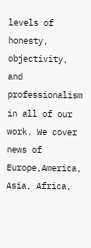levels of honesty, objectivity, and professionalism in all of our work. We cover news of Europe,America, Asia, Africa,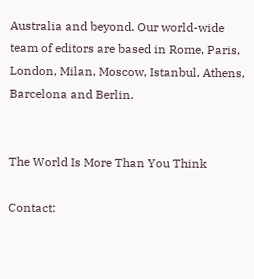Australia and beyond. Our world-wide team of editors are based in Rome, Paris, London, Milan, Moscow, Istanbul, Athens, Barcelona and Berlin.


The World Is More Than You Think

Contact: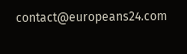contact@europeans24.com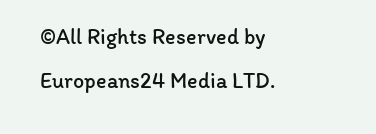©All Rights Reserved by Europeans24 Media LTD.